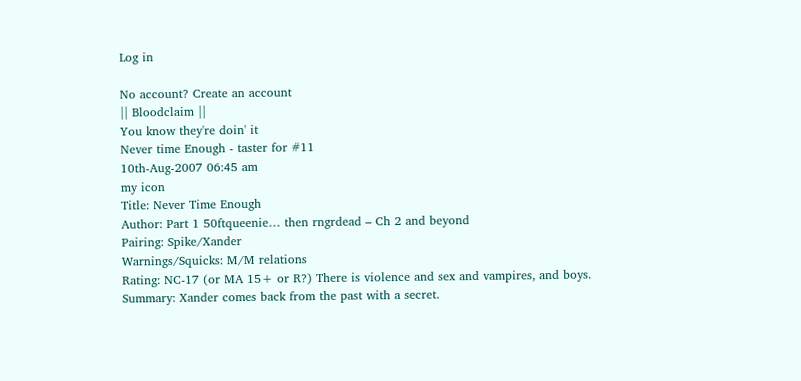Log in

No account? Create an account
|| Bloodclaim ||
You know they're doin' it
Never time Enough - taster for #11
10th-Aug-2007 06:45 am
my icon
Title: Never Time Enough
Author: Part 1 50ftqueenie… then rngrdead – Ch 2 and beyond
Pairing: Spike/Xander
Warnings/Squicks: M/M relations
Rating: NC-17 (or MA 15+ or R?) There is violence and sex and vampires, and boys.
Summary: Xander comes back from the past with a secret.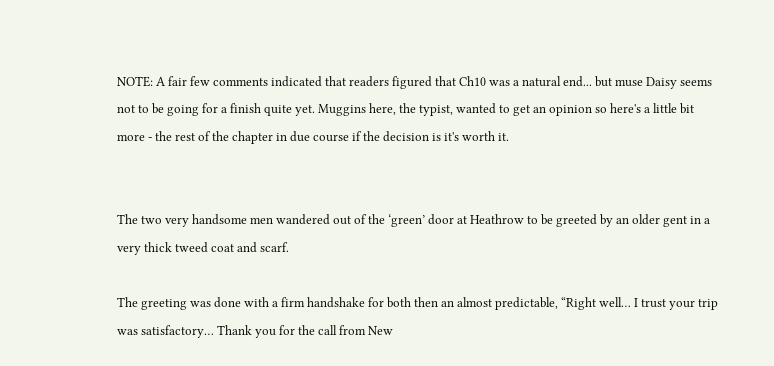NOTE: A fair few comments indicated that readers figured that Ch10 was a natural end... but muse Daisy seems not to be going for a finish quite yet. Muggins here, the typist, wanted to get an opinion so here's a little bit more - the rest of the chapter in due course if the decision is it's worth it.


The two very handsome men wandered out of the ‘green’ door at Heathrow to be greeted by an older gent in a very thick tweed coat and scarf.

The greeting was done with a firm handshake for both then an almost predictable, “Right well… I trust your trip was satisfactory… Thank you for the call from New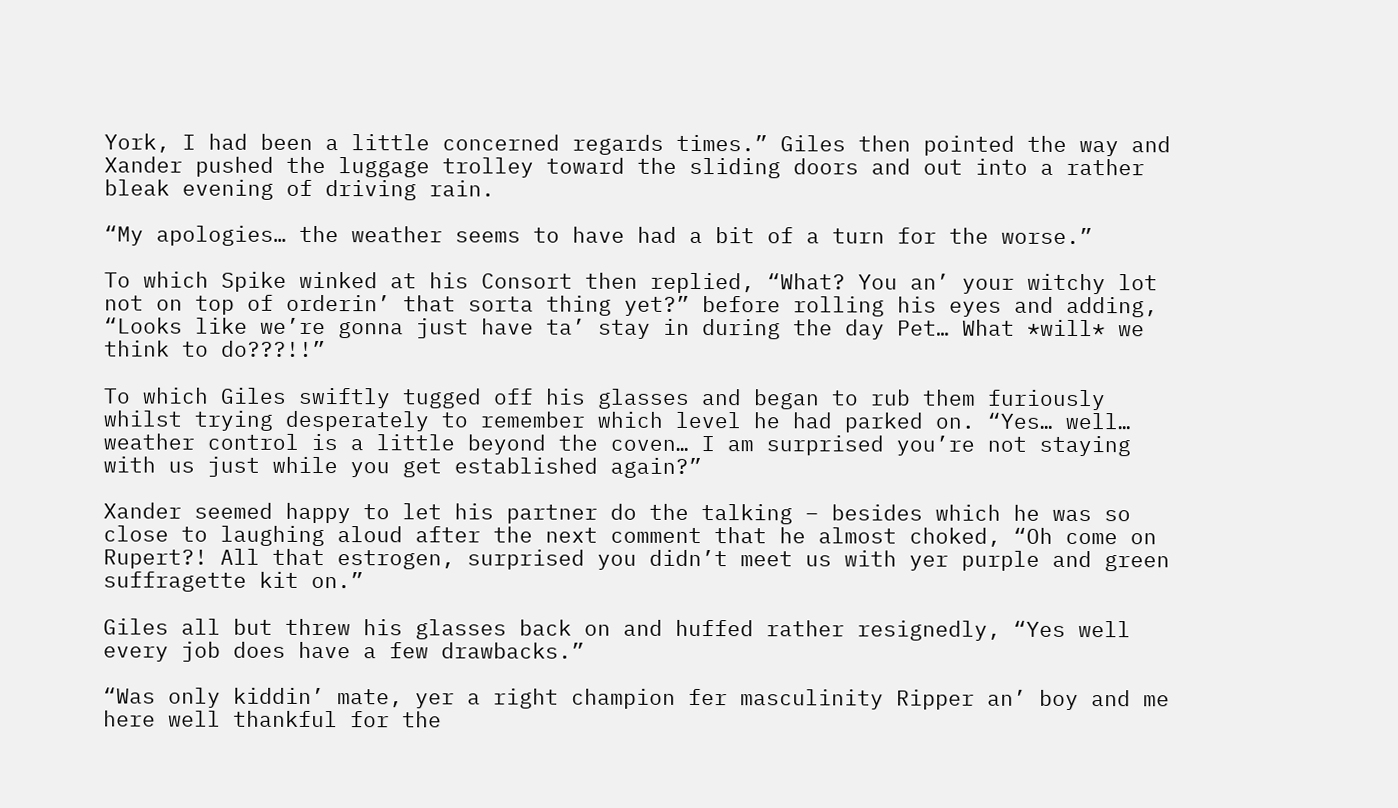York, I had been a little concerned regards times.” Giles then pointed the way and Xander pushed the luggage trolley toward the sliding doors and out into a rather bleak evening of driving rain.

“My apologies… the weather seems to have had a bit of a turn for the worse.”

To which Spike winked at his Consort then replied, “What? You an’ your witchy lot not on top of orderin’ that sorta thing yet?” before rolling his eyes and adding, “Looks like we’re gonna just have ta’ stay in during the day Pet… What *will* we think to do???!!”

To which Giles swiftly tugged off his glasses and began to rub them furiously whilst trying desperately to remember which level he had parked on. “Yes… well… weather control is a little beyond the coven… I am surprised you’re not staying with us just while you get established again?”

Xander seemed happy to let his partner do the talking – besides which he was so close to laughing aloud after the next comment that he almost choked, “Oh come on Rupert?! All that estrogen, surprised you didn’t meet us with yer purple and green suffragette kit on.”

Giles all but threw his glasses back on and huffed rather resignedly, “Yes well every job does have a few drawbacks.”

“Was only kiddin’ mate, yer a right champion fer masculinity Ripper an’ boy and me here well thankful for the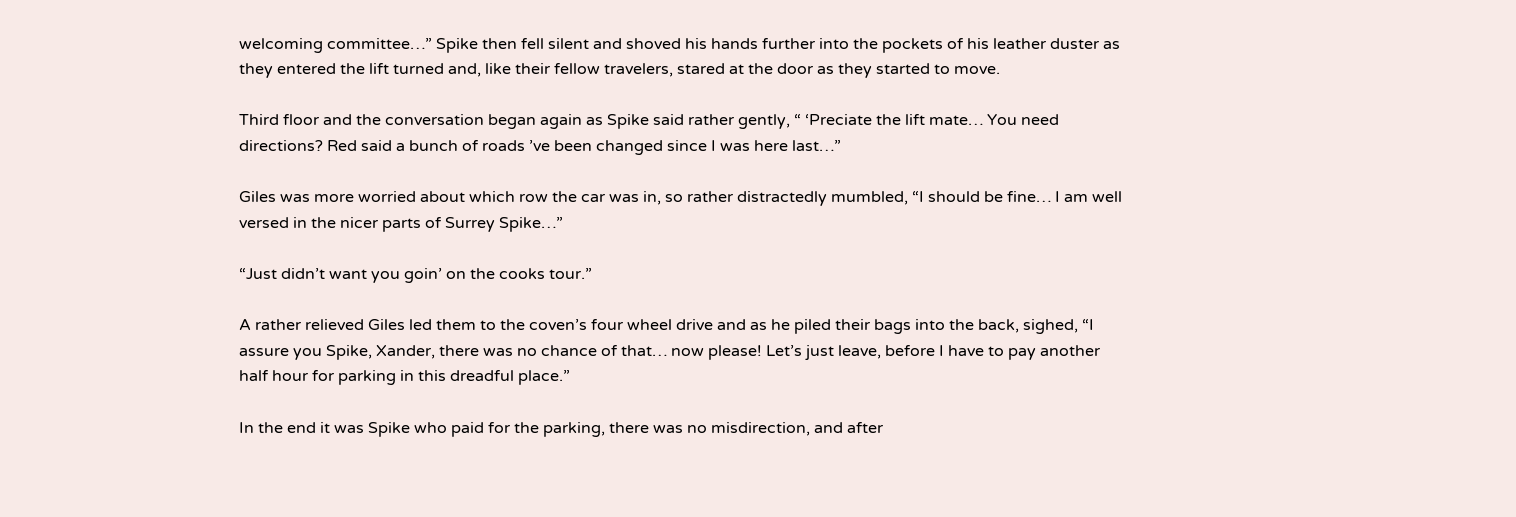welcoming committee…” Spike then fell silent and shoved his hands further into the pockets of his leather duster as they entered the lift turned and, like their fellow travelers, stared at the door as they started to move.

Third floor and the conversation began again as Spike said rather gently, “ ‘Preciate the lift mate… You need directions? Red said a bunch of roads ’ve been changed since I was here last…”

Giles was more worried about which row the car was in, so rather distractedly mumbled, “I should be fine… I am well versed in the nicer parts of Surrey Spike…”

“Just didn’t want you goin’ on the cooks tour.”

A rather relieved Giles led them to the coven’s four wheel drive and as he piled their bags into the back, sighed, “I assure you Spike, Xander, there was no chance of that… now please! Let’s just leave, before I have to pay another half hour for parking in this dreadful place.”

In the end it was Spike who paid for the parking, there was no misdirection, and after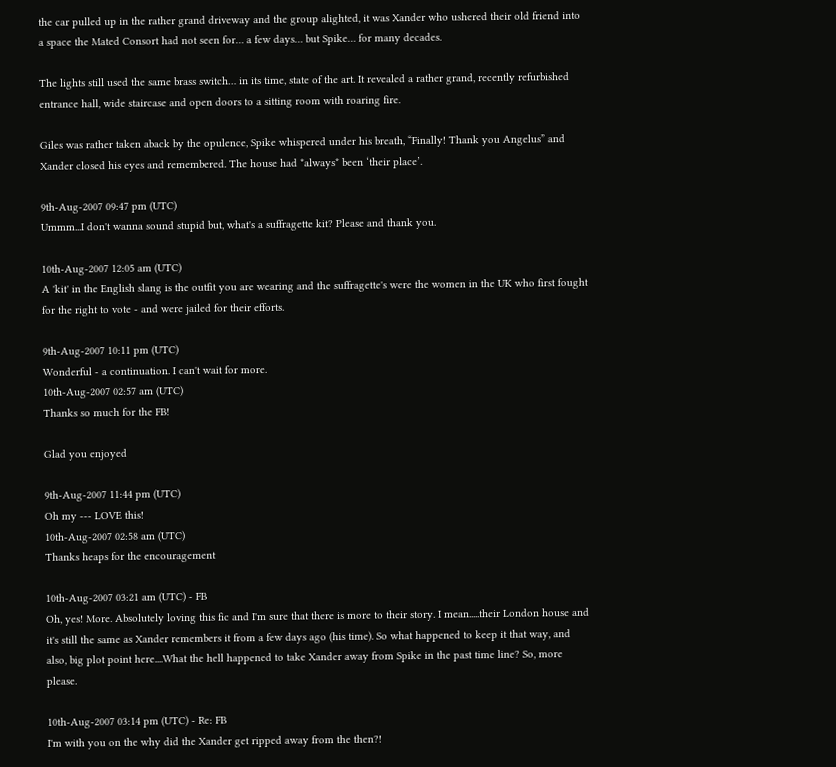the car pulled up in the rather grand driveway and the group alighted, it was Xander who ushered their old friend into a space the Mated Consort had not seen for… a few days… but Spike… for many decades.

The lights still used the same brass switch… in its time, state of the art. It revealed a rather grand, recently refurbished entrance hall, wide staircase and open doors to a sitting room with roaring fire.

Giles was rather taken aback by the opulence, Spike whispered under his breath, “Finally! Thank you Angelus” and Xander closed his eyes and remembered. The house had *always* been ‘their place’.

9th-Aug-2007 09:47 pm (UTC)
Ummm...I don't wanna sound stupid but, what's a suffragette kit? Please and thank you.

10th-Aug-2007 12:05 am (UTC)
A 'kit' in the English slang is the outfit you are wearing and the suffragette's were the women in the UK who first fought for the right to vote - and were jailed for their efforts.

9th-Aug-2007 10:11 pm (UTC)
Wonderful - a continuation. I can't wait for more.
10th-Aug-2007 02:57 am (UTC)
Thanks so much for the FB!

Glad you enjoyed

9th-Aug-2007 11:44 pm (UTC)
Oh my --- LOVE this!
10th-Aug-2007 02:58 am (UTC)
Thanks heaps for the encouragement

10th-Aug-2007 03:21 am (UTC) - FB
Oh, yes! More. Absolutely loving this fic and I'm sure that there is more to their story. I mean.....their London house and it's still the same as Xander remembers it from a few days ago (his time). So what happened to keep it that way, and also, big plot point here....What the hell happened to take Xander away from Spike in the past time line? So, more please.

10th-Aug-2007 03:14 pm (UTC) - Re: FB
I'm with you on the why did the Xander get ripped away from the then?!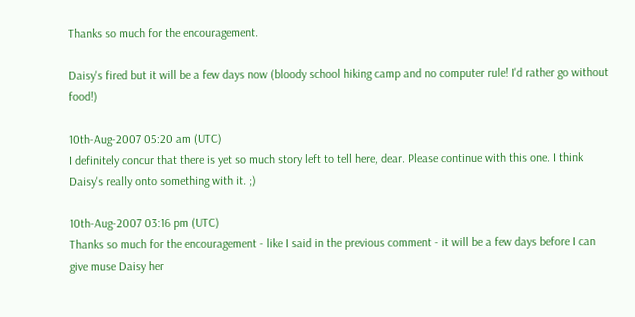Thanks so much for the encouragement.

Daisy's fired but it will be a few days now (bloody school hiking camp and no computer rule! I'd rather go without food!)

10th-Aug-2007 05:20 am (UTC)
I definitely concur that there is yet so much story left to tell here, dear. Please continue with this one. I think Daisy's really onto something with it. ;)

10th-Aug-2007 03:16 pm (UTC)
Thanks so much for the encouragement - like I said in the previous comment - it will be a few days before I can give muse Daisy her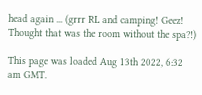head again ... (grrr RL and camping! Geez! Thought that was the room without the spa?!)

This page was loaded Aug 13th 2022, 6:32 am GMT.